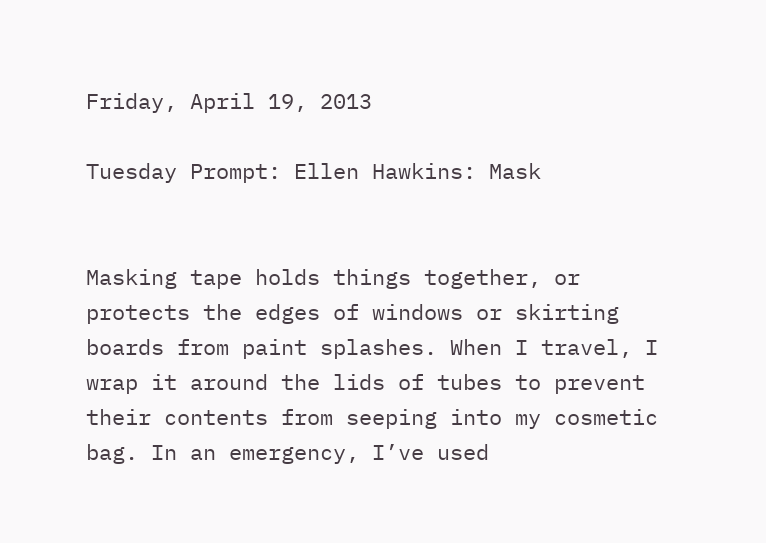Friday, April 19, 2013

Tuesday Prompt: Ellen Hawkins: Mask


Masking tape holds things together, or protects the edges of windows or skirting boards from paint splashes. When I travel, I wrap it around the lids of tubes to prevent their contents from seeping into my cosmetic bag. In an emergency, I’ve used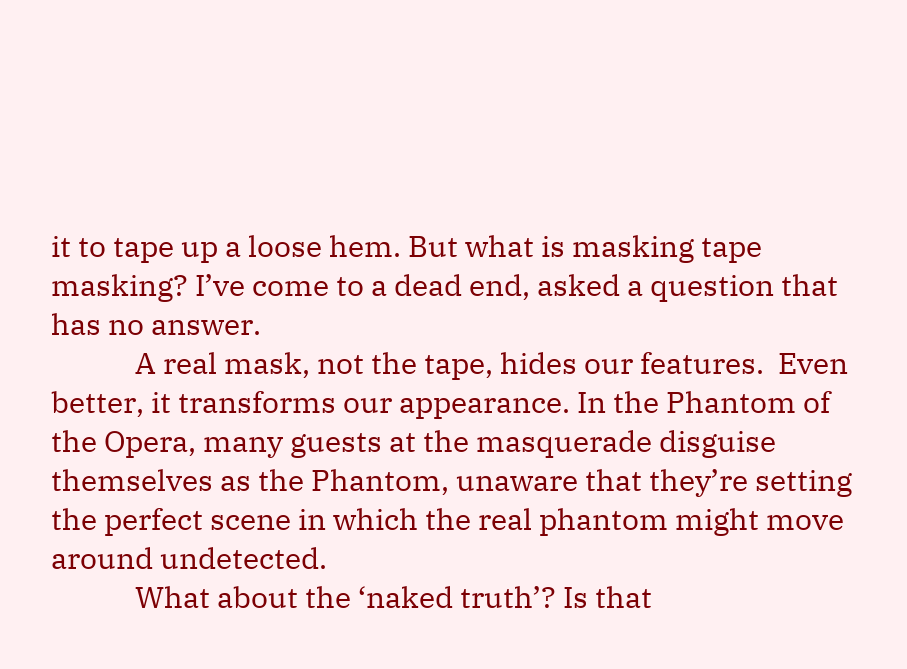it to tape up a loose hem. But what is masking tape masking? I’ve come to a dead end, asked a question that has no answer.
            A real mask, not the tape, hides our features.  Even better, it transforms our appearance. In the Phantom of the Opera, many guests at the masquerade disguise themselves as the Phantom, unaware that they’re setting the perfect scene in which the real phantom might move around undetected.
            What about the ‘naked truth’? Is that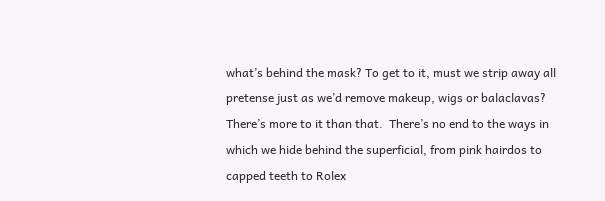what’s behind the mask? To get to it, must we strip away all pretense just as we’d remove makeup, wigs or balaclavas? There’s more to it than that.  There’s no end to the ways in which we hide behind the superficial, from pink hairdos to capped teeth to Rolex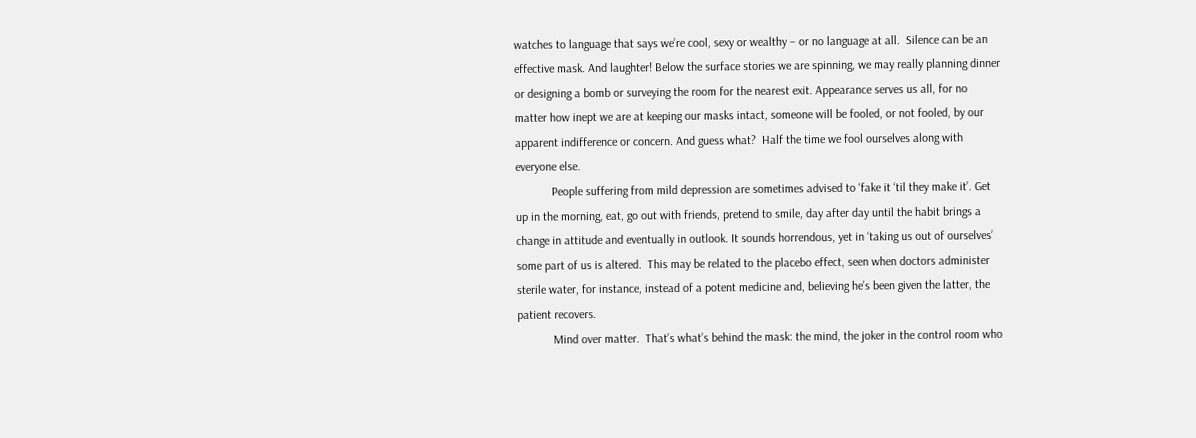watches to language that says we’re cool, sexy or wealthy – or no language at all.  Silence can be an effective mask. And laughter! Below the surface stories we are spinning, we may really planning dinner or designing a bomb or surveying the room for the nearest exit. Appearance serves us all, for no matter how inept we are at keeping our masks intact, someone will be fooled, or not fooled, by our apparent indifference or concern. And guess what?  Half the time we fool ourselves along with everyone else.
            People suffering from mild depression are sometimes advised to ‘fake it ‘til they make it’. Get up in the morning, eat, go out with friends, pretend to smile, day after day until the habit brings a change in attitude and eventually in outlook. It sounds horrendous, yet in ‘taking us out of ourselves’ some part of us is altered.  This may be related to the placebo effect, seen when doctors administer sterile water, for instance, instead of a potent medicine and, believing he’s been given the latter, the patient recovers.
            Mind over matter.  That’s what’s behind the mask: the mind, the joker in the control room who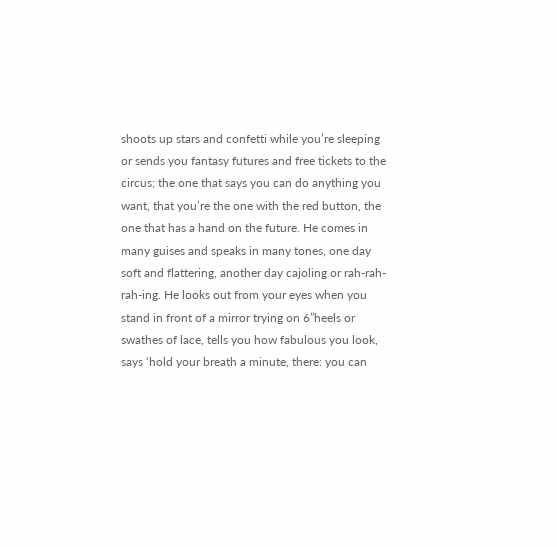shoots up stars and confetti while you’re sleeping or sends you fantasy futures and free tickets to the circus; the one that says you can do anything you want, that you’re the one with the red button, the one that has a hand on the future. He comes in many guises and speaks in many tones, one day soft and flattering, another day cajoling or rah-rah-rah-ing. He looks out from your eyes when you stand in front of a mirror trying on 6”heels or swathes of lace, tells you how fabulous you look, says ‘hold your breath a minute, there: you can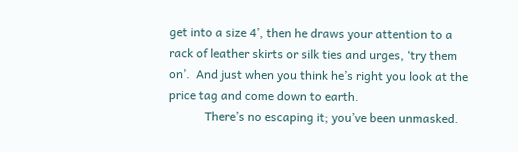get into a size 4’, then he draws your attention to a rack of leather skirts or silk ties and urges, ‘try them on’.  And just when you think he’s right you look at the price tag and come down to earth.
            There’s no escaping it; you’ve been unmasked.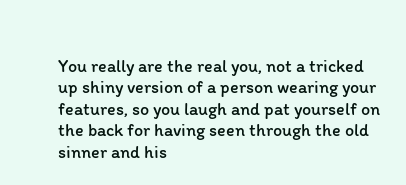You really are the real you, not a tricked up shiny version of a person wearing your features, so you laugh and pat yourself on the back for having seen through the old sinner and his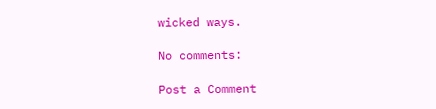wicked ways.

No comments:

Post a Comment